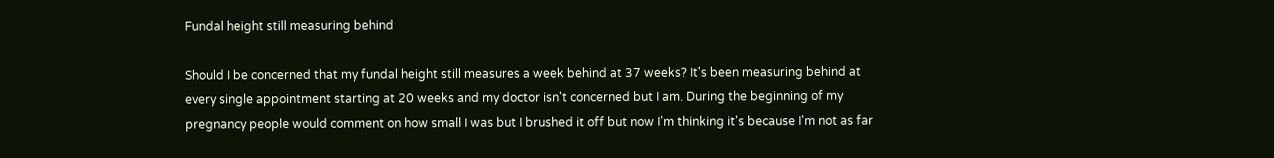Fundal height still measuring behind

Should I be concerned that my fundal height still measures a week behind at 37 weeks? It's been measuring behind at every single appointment starting at 20 weeks and my doctor isn't concerned but I am. During the beginning of my pregnancy people would comment on how small I was but I brushed it off but now I'm thinking it's because I'm not as far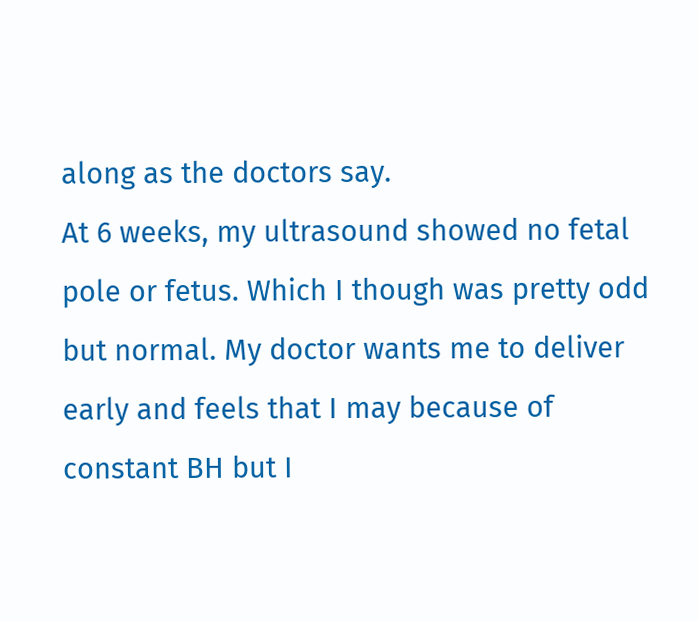along as the doctors say.
At 6 weeks, my ultrasound showed no fetal pole or fetus. Which I though was pretty odd but normal. My doctor wants me to deliver early and feels that I may because of constant BH but I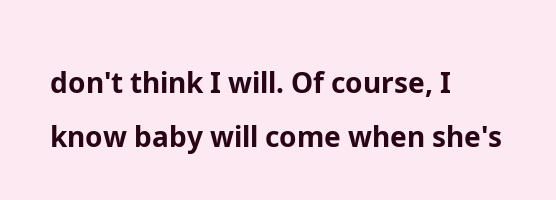don't think I will. Of course, I know baby will come when she's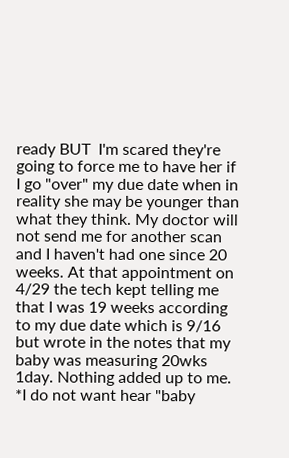ready BUT  I'm scared they're going to force me to have her if I go "over" my due date when in reality she may be younger than what they think. My doctor will not send me for another scan and I haven't had one since 20 weeks. At that appointment on 4/29 the tech kept telling me that I was 19 weeks according to my due date which is 9/16 but wrote in the notes that my baby was measuring 20wks 1day. Nothing added up to me.
*I do not want hear "baby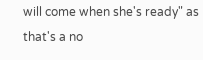will come when she's ready" as that's a no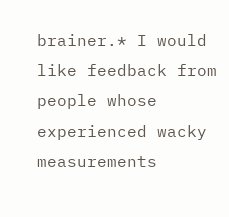brainer.* I would like feedback from people whose experienced wacky measurements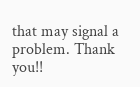that may signal a problem. Thank you!!